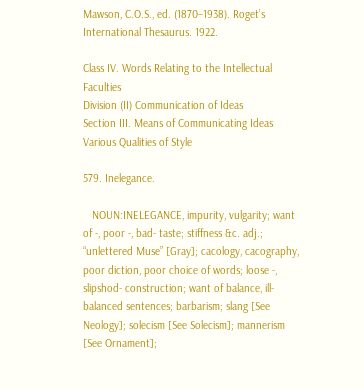Mawson, C.O.S., ed. (1870–1938). Roget’s International Thesaurus. 1922.

Class IV. Words Relating to the Intellectual Faculties
Division (II) Communication of Ideas
Section III. Means of Communicating Ideas
Various Qualities of Style

579. Inelegance.

   NOUN:INELEGANCE, impurity, vulgarity; want of -, poor -, bad- taste; stiffness &c. adj.; “unlettered Muse” [Gray]; cacology, cacography, poor diction, poor choice of words; loose -, slipshod- construction; want of balance, ill-balanced sentences; barbarism; slang [See Neology]; solecism [See Solecism]; mannerism [See Ornament];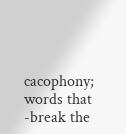cacophony; words that -break the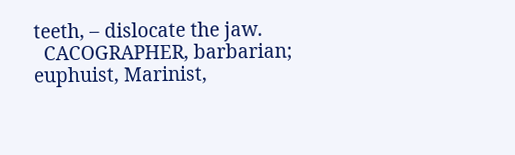teeth, – dislocate the jaw.
  CACOGRAPHER, barbarian; euphuist, Marinist,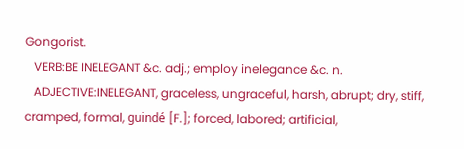Gongorist.
   VERB:BE INELEGANT &c. adj.; employ inelegance &c. n.
   ADJECTIVE:INELEGANT, graceless, ungraceful, harsh, abrupt; dry, stiff, cramped, formal, guindé [F.]; forced, labored; artificial,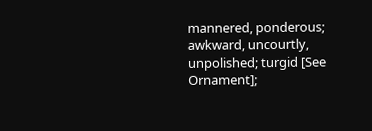mannered, ponderous; awkward, uncourtly, unpolished; turgid [See Ornament];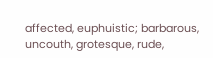affected, euphuistic; barbarous, uncouth, grotesque, rude,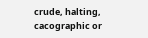crude, halting, cacographic or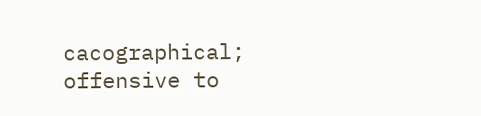cacographical; offensive to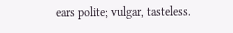ears polite; vulgar, tasteless.